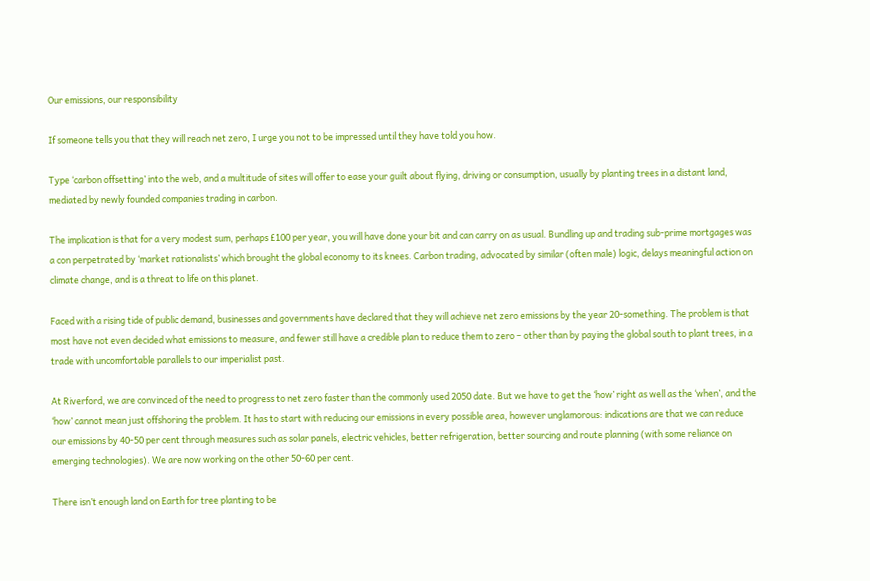Our emissions, our responsibility

If someone tells you that they will reach net zero, I urge you not to be impressed until they have told you how.

Type ‘carbon offsetting’ into the web, and a multitude of sites will offer to ease your guilt about flying, driving or consumption, usually by planting trees in a distant land, mediated by newly founded companies trading in carbon.

The implication is that for a very modest sum, perhaps £100 per year, you will have done your bit and can carry on as usual. Bundling up and trading sub-prime mortgages was a con perpetrated by ‘market rationalists’ which brought the global economy to its knees. Carbon trading, advocated by similar (often male) logic, delays meaningful action on climate change, and is a threat to life on this planet.

Faced with a rising tide of public demand, businesses and governments have declared that they will achieve net zero emissions by the year 20-something. The problem is that most have not even decided what emissions to measure, and fewer still have a credible plan to reduce them to zero – other than by paying the global south to plant trees, in a trade with uncomfortable parallels to our imperialist past.

At Riverford, we are convinced of the need to progress to net zero faster than the commonly used 2050 date. But we have to get the ‘how’ right as well as the ‘when’, and the ‘how’ cannot mean just offshoring the problem. It has to start with reducing our emissions in every possible area, however unglamorous: indications are that we can reduce our emissions by 40-50 per cent through measures such as solar panels, electric vehicles, better refrigeration, better sourcing and route planning (with some reliance on emerging technologies). We are now working on the other 50-60 per cent.

There isn’t enough land on Earth for tree planting to be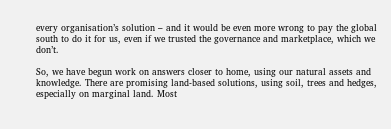every organisation’s solution – and it would be even more wrong to pay the global south to do it for us, even if we trusted the governance and marketplace, which we don’t.

So, we have begun work on answers closer to home, using our natural assets and knowledge. There are promising land-based solutions, using soil, trees and hedges, especially on marginal land. Most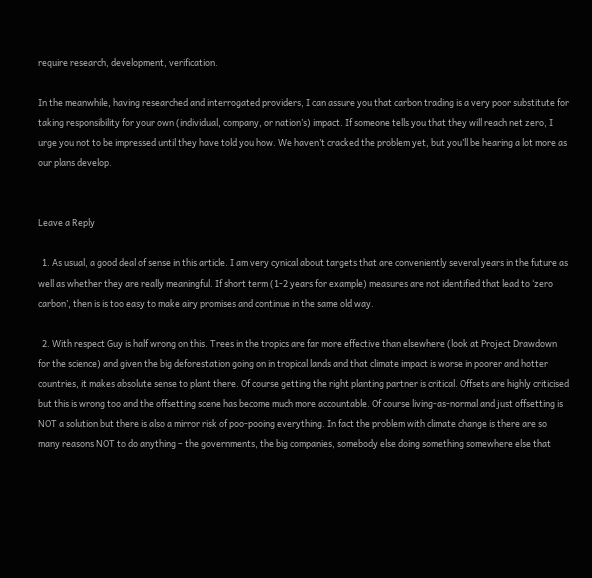require research, development, verification.

In the meanwhile, having researched and interrogated providers, I can assure you that carbon trading is a very poor substitute for taking responsibility for your own (individual, company, or nation’s) impact. If someone tells you that they will reach net zero, I urge you not to be impressed until they have told you how. We haven’t cracked the problem yet, but you’ll be hearing a lot more as our plans develop.


Leave a Reply

  1. As usual, a good deal of sense in this article. I am very cynical about targets that are conveniently several years in the future as well as whether they are really meaningful. If short term (1-2 years for example) measures are not identified that lead to ‘zero carbon’, then is is too easy to make airy promises and continue in the same old way.

  2. With respect Guy is half wrong on this. Trees in the tropics are far more effective than elsewhere (look at Project Drawdown for the science) and given the big deforestation going on in tropical lands and that climate impact is worse in poorer and hotter countries, it makes absolute sense to plant there. Of course getting the right planting partner is critical. Offsets are highly criticised but this is wrong too and the offsetting scene has become much more accountable. Of course living-as-normal and just offsetting is NOT a solution but there is also a mirror risk of poo-pooing everything. In fact the problem with climate change is there are so many reasons NOT to do anything – the governments, the big companies, somebody else doing something somewhere else that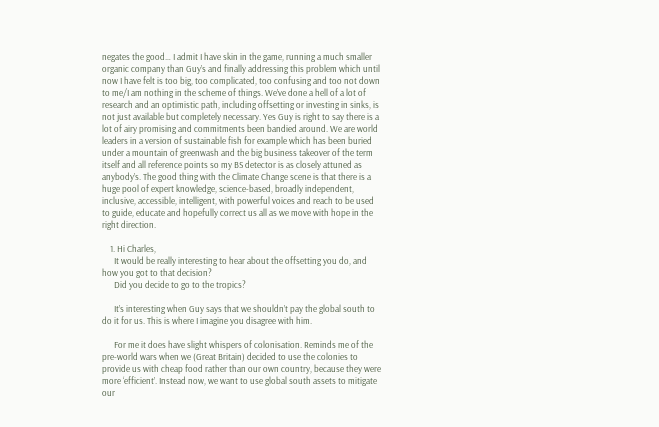negates the good… I admit I have skin in the game, running a much smaller organic company than Guy’s and finally addressing this problem which until now I have felt is too big, too complicated, too confusing and too not down to me/I am nothing in the scheme of things. We’ve done a hell of a lot of research and an optimistic path, including offsetting or investing in sinks, is not just available but completely necessary. Yes Guy is right to say there is a lot of airy promising and commitments been bandied around. We are world leaders in a version of sustainable fish for example which has been buried under a mountain of greenwash and the big business takeover of the term itself and all reference points so my BS detector is as closely attuned as anybody’s. The good thing with the Climate Change scene is that there is a huge pool of expert knowledge, science-based, broadly independent, inclusive, accessible, intelligent, with powerful voices and reach to be used to guide, educate and hopefully correct us all as we move with hope in the right direction.

    1. Hi Charles,
      It would be really interesting to hear about the offsetting you do, and how you got to that decision?
      Did you decide to go to the tropics?

      It’s interesting when Guy says that we shouldn’t pay the global south to do it for us. This is where I imagine you disagree with him.

      For me it does have slight whispers of colonisation. Reminds me of the pre-world wars when we (Great Britain) decided to use the colonies to provide us with cheap food rather than our own country, because they were more ‘efficient’. Instead now, we want to use global south assets to mitigate our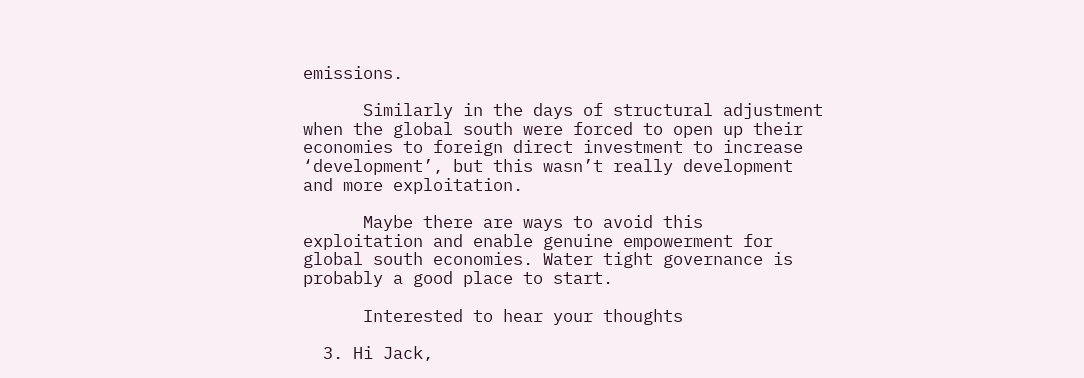emissions.

      Similarly in the days of structural adjustment when the global south were forced to open up their economies to foreign direct investment to increase ‘development’, but this wasn’t really development and more exploitation.

      Maybe there are ways to avoid this exploitation and enable genuine empowerment for global south economies. Water tight governance is probably a good place to start.

      Interested to hear your thoughts

  3. Hi Jack,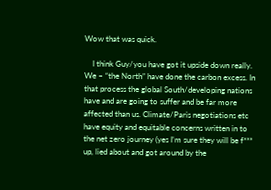Wow that was quick.

    I think Guy/you have got it upside down really. We – “the North” have done the carbon excess. In that process the global South/developing nations have and are going to suffer and be far more affected than us. Climate/Paris negotiations etc have equity and equitable concerns written in to the net zero journey (yes I’m sure they will be f*** up, lied about and got around by the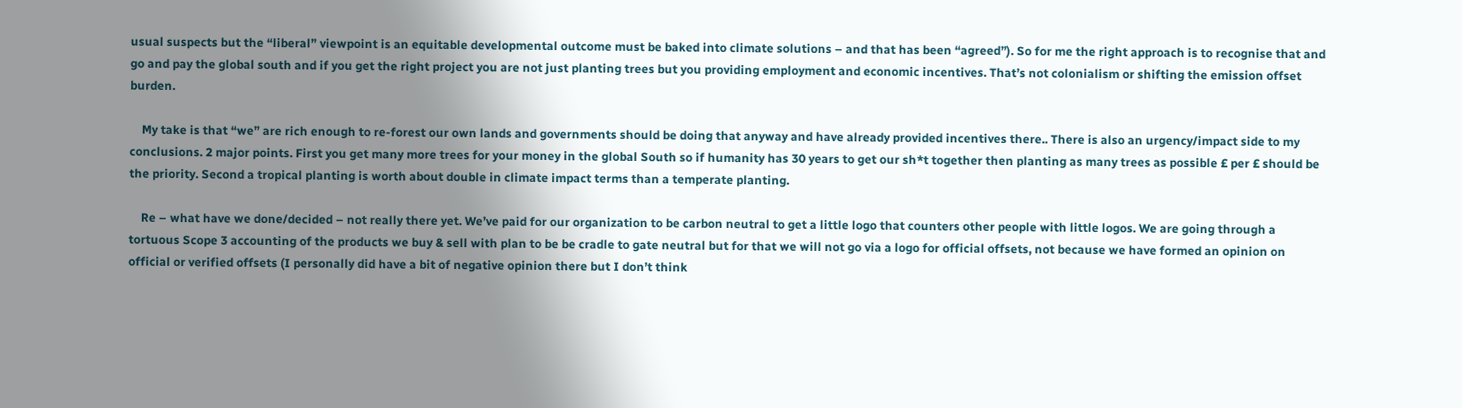usual suspects but the “liberal” viewpoint is an equitable developmental outcome must be baked into climate solutions – and that has been “agreed”). So for me the right approach is to recognise that and go and pay the global south and if you get the right project you are not just planting trees but you providing employment and economic incentives. That’s not colonialism or shifting the emission offset burden.

    My take is that “we” are rich enough to re-forest our own lands and governments should be doing that anyway and have already provided incentives there.. There is also an urgency/impact side to my conclusions. 2 major points. First you get many more trees for your money in the global South so if humanity has 30 years to get our sh*t together then planting as many trees as possible £ per £ should be the priority. Second a tropical planting is worth about double in climate impact terms than a temperate planting.

    Re – what have we done/decided – not really there yet. We’ve paid for our organization to be carbon neutral to get a little logo that counters other people with little logos. We are going through a tortuous Scope 3 accounting of the products we buy & sell with plan to be be cradle to gate neutral but for that we will not go via a logo for official offsets, not because we have formed an opinion on official or verified offsets (I personally did have a bit of negative opinion there but I don’t think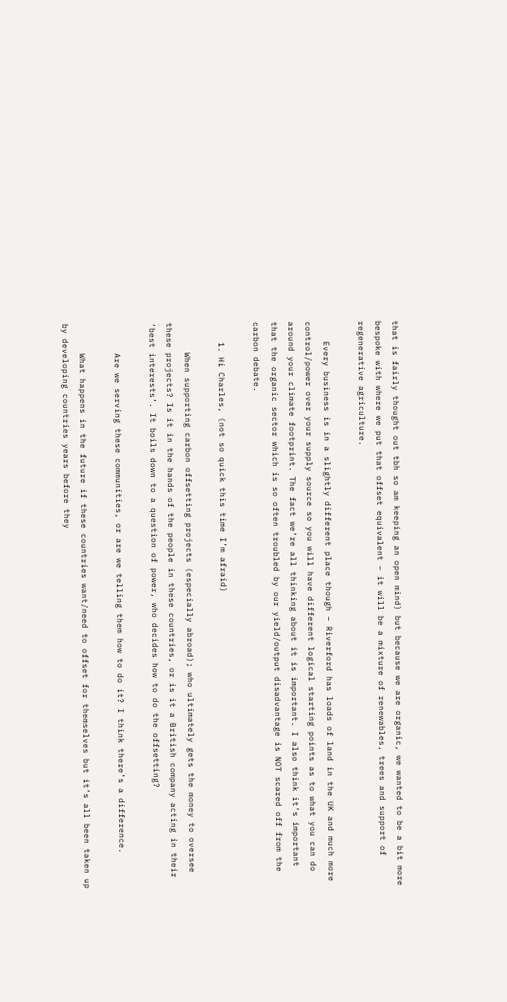that is fairly thought out tbh so am keeping an open mind) but because we are organic, we wanted to be a bit more bespoke with where we put that offset equivalent – it will be a mixture of renewables, trees and support of regenerative agriculture.

    Every business is in a slightly different place though – Riverford has loads of land in the UK and much more control/power over your supply source so you will have different logical starting points as to what you can do around your climate footprint. The fact we’re all thinking about it is important. I also think it’s important that the organic sector which is so often troubled by our yield/output disadvantage is NOT scared off from the carbon debate.

    1. Hi Charles, (not so quick this time I’m afraid)

      When supporting carbon offsetting projects (especially abroad); who ultimately gets the money to oversee these projects? Is it in the hands of the people in these countries, or is it a British company acting in their ‘best interests’. It boils down to a question of power, who decides how to do the offsetting?

      Are we serving these communities, or are we telling them how to do it? I think there’s a difference.

      What happens in the future if these countries want/need to offset for themselves but it’s all been taken up by developing countries years before they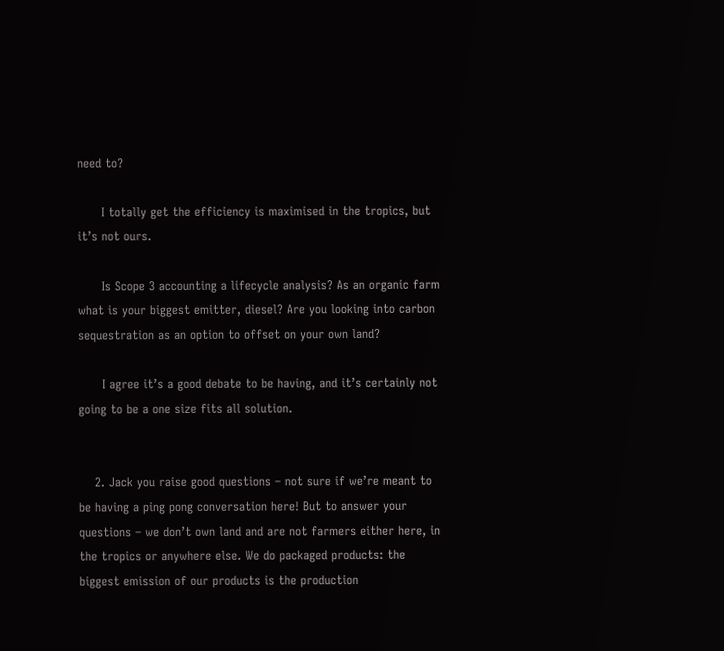need to?

      I totally get the efficiency is maximised in the tropics, but it’s not ours.

      Is Scope 3 accounting a lifecycle analysis? As an organic farm what is your biggest emitter, diesel? Are you looking into carbon sequestration as an option to offset on your own land?

      I agree it’s a good debate to be having, and it’s certainly not going to be a one size fits all solution.


    2. Jack you raise good questions – not sure if we’re meant to be having a ping pong conversation here! But to answer your questions – we don’t own land and are not farmers either here, in the tropics or anywhere else. We do packaged products: the biggest emission of our products is the production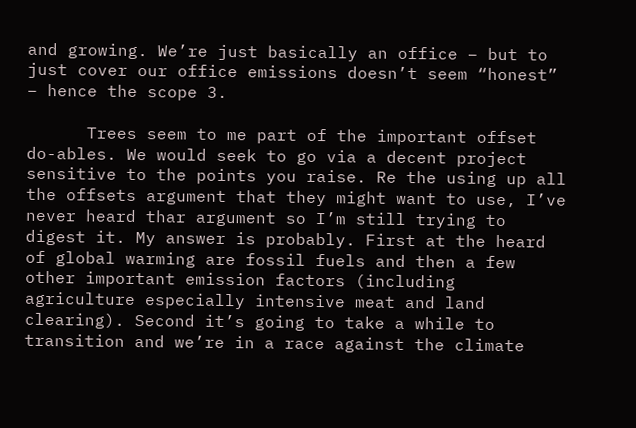and growing. We’re just basically an office – but to just cover our office emissions doesn’t seem “honest” – hence the scope 3.

      Trees seem to me part of the important offset do-ables. We would seek to go via a decent project sensitive to the points you raise. Re the using up all the offsets argument that they might want to use, I’ve never heard thar argument so I’m still trying to digest it. My answer is probably. First at the heard of global warming are fossil fuels and then a few other important emission factors (including agriculture especially intensive meat and land clearing). Second it’s going to take a while to transition and we’re in a race against the climate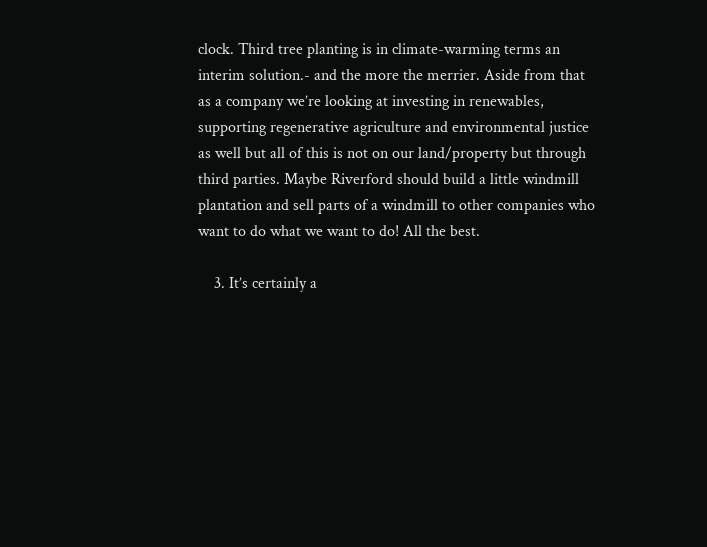clock. Third tree planting is in climate-warming terms an interim solution.- and the more the merrier. Aside from that as a company we’re looking at investing in renewables, supporting regenerative agriculture and environmental justice as well but all of this is not on our land/property but through third parties. Maybe Riverford should build a little windmill plantation and sell parts of a windmill to other companies who want to do what we want to do! All the best.

    3. It’s certainly a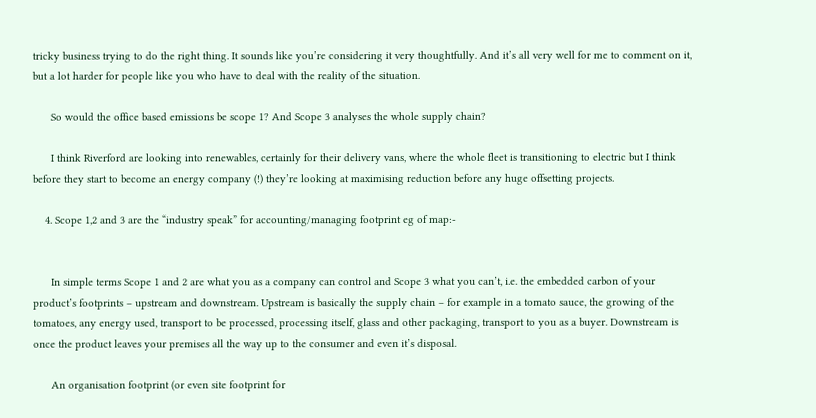tricky business trying to do the right thing. It sounds like you’re considering it very thoughtfully. And it’s all very well for me to comment on it, but a lot harder for people like you who have to deal with the reality of the situation.

      So would the office based emissions be scope 1? And Scope 3 analyses the whole supply chain?

      I think Riverford are looking into renewables, certainly for their delivery vans, where the whole fleet is transitioning to electric but I think before they start to become an energy company (!) they’re looking at maximising reduction before any huge offsetting projects.

    4. Scope 1,2 and 3 are the “industry speak” for accounting/managing footprint eg of map:-


      In simple terms Scope 1 and 2 are what you as a company can control and Scope 3 what you can’t, i.e. the embedded carbon of your product’s footprints – upstream and downstream. Upstream is basically the supply chain – for example in a tomato sauce, the growing of the tomatoes, any energy used, transport to be processed, processing itself, glass and other packaging, transport to you as a buyer. Downstream is once the product leaves your premises all the way up to the consumer and even it’s disposal.

      An organisation footprint (or even site footprint for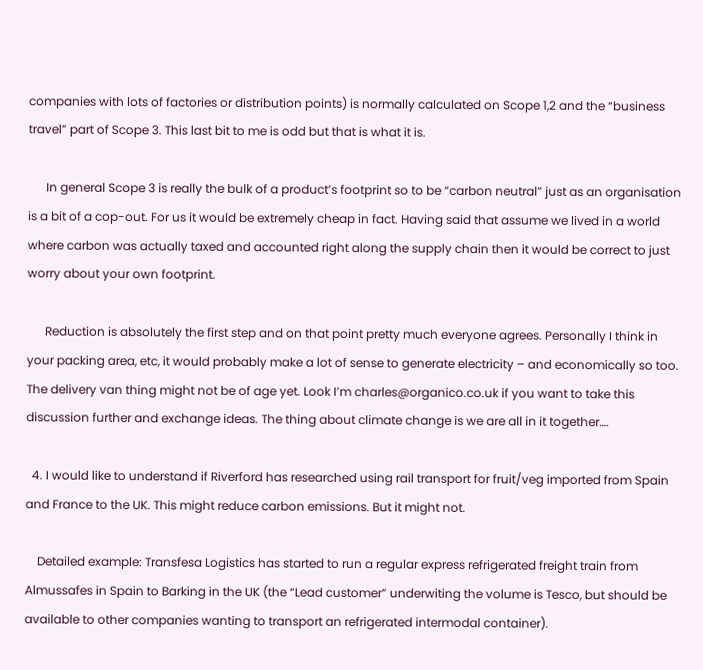companies with lots of factories or distribution points) is normally calculated on Scope 1,2 and the “business travel” part of Scope 3. This last bit to me is odd but that is what it is.

      In general Scope 3 is really the bulk of a product’s footprint so to be “carbon neutral” just as an organisation is a bit of a cop-out. For us it would be extremely cheap in fact. Having said that assume we lived in a world where carbon was actually taxed and accounted right along the supply chain then it would be correct to just worry about your own footprint.

      Reduction is absolutely the first step and on that point pretty much everyone agrees. Personally I think in your packing area, etc, it would probably make a lot of sense to generate electricity – and economically so too. The delivery van thing might not be of age yet. Look I’m charles@organico.co.uk if you want to take this discussion further and exchange ideas. The thing about climate change is we are all in it together….

  4. I would like to understand if Riverford has researched using rail transport for fruit/veg imported from Spain and France to the UK. This might reduce carbon emissions. But it might not.

    Detailed example: Transfesa Logistics has started to run a regular express refrigerated freight train from Almussafes in Spain to Barking in the UK (the “Lead customer” underwiting the volume is Tesco, but should be available to other companies wanting to transport an refrigerated intermodal container).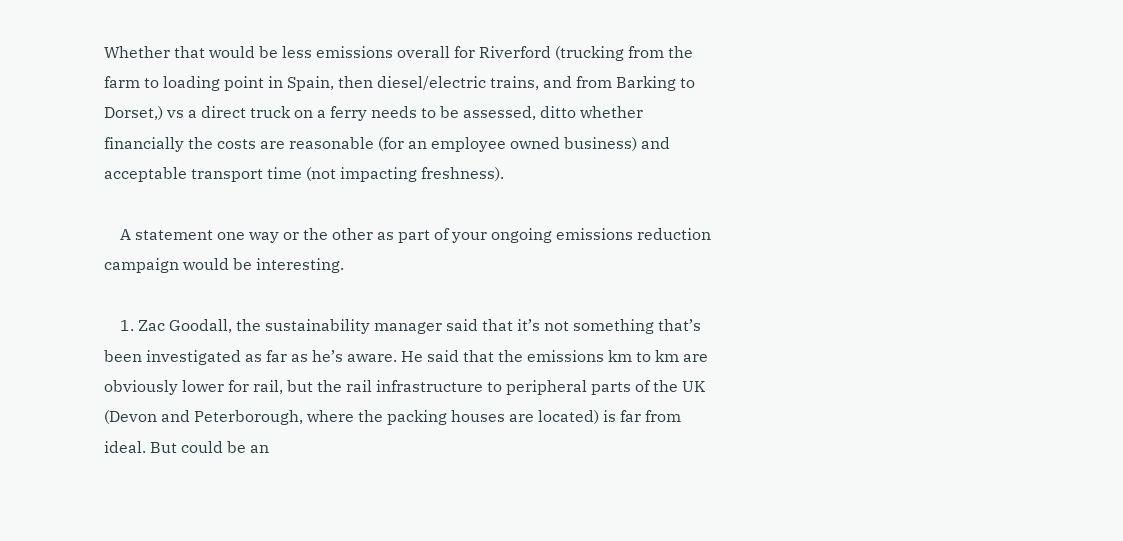Whether that would be less emissions overall for Riverford (trucking from the farm to loading point in Spain, then diesel/electric trains, and from Barking to Dorset,) vs a direct truck on a ferry needs to be assessed, ditto whether financially the costs are reasonable (for an employee owned business) and acceptable transport time (not impacting freshness).

    A statement one way or the other as part of your ongoing emissions reduction campaign would be interesting.

    1. Zac Goodall, the sustainability manager said that it’s not something that’s been investigated as far as he’s aware. He said that the emissions km to km are obviously lower for rail, but the rail infrastructure to peripheral parts of the UK (Devon and Peterborough, where the packing houses are located) is far from ideal. But could be an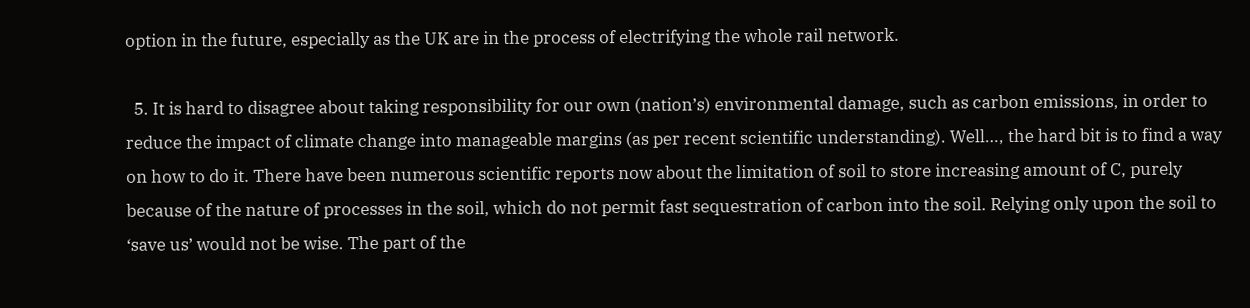option in the future, especially as the UK are in the process of electrifying the whole rail network.

  5. It is hard to disagree about taking responsibility for our own (nation’s) environmental damage, such as carbon emissions, in order to reduce the impact of climate change into manageable margins (as per recent scientific understanding). Well…, the hard bit is to find a way on how to do it. There have been numerous scientific reports now about the limitation of soil to store increasing amount of C, purely because of the nature of processes in the soil, which do not permit fast sequestration of carbon into the soil. Relying only upon the soil to ‘save us’ would not be wise. The part of the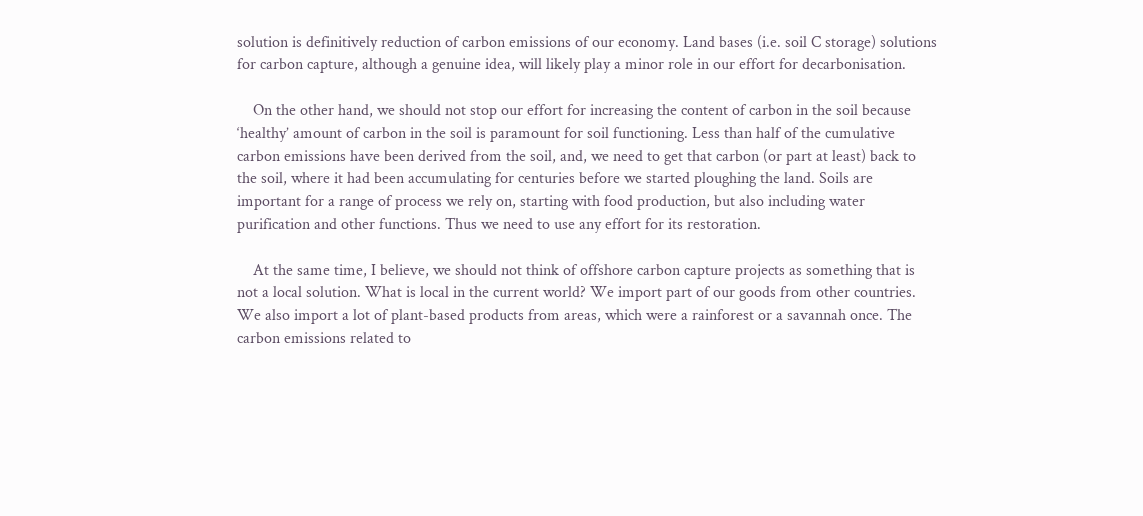solution is definitively reduction of carbon emissions of our economy. Land bases (i.e. soil C storage) solutions for carbon capture, although a genuine idea, will likely play a minor role in our effort for decarbonisation.

    On the other hand, we should not stop our effort for increasing the content of carbon in the soil because ‘healthy’ amount of carbon in the soil is paramount for soil functioning. Less than half of the cumulative carbon emissions have been derived from the soil, and, we need to get that carbon (or part at least) back to the soil, where it had been accumulating for centuries before we started ploughing the land. Soils are important for a range of process we rely on, starting with food production, but also including water purification and other functions. Thus we need to use any effort for its restoration.

    At the same time, I believe, we should not think of offshore carbon capture projects as something that is not a local solution. What is local in the current world? We import part of our goods from other countries. We also import a lot of plant-based products from areas, which were a rainforest or a savannah once. The carbon emissions related to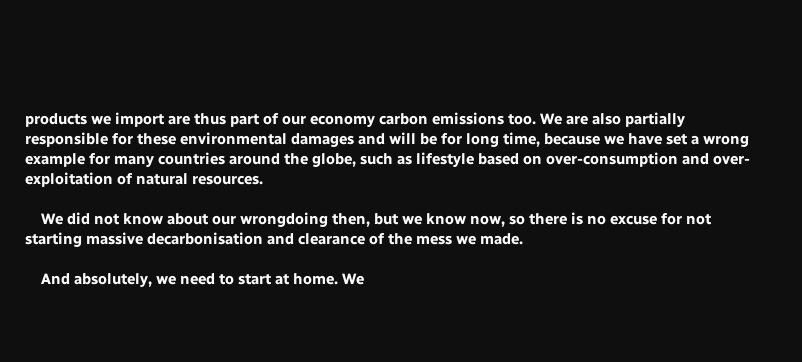products we import are thus part of our economy carbon emissions too. We are also partially responsible for these environmental damages and will be for long time, because we have set a wrong example for many countries around the globe, such as lifestyle based on over-consumption and over-exploitation of natural resources.

    We did not know about our wrongdoing then, but we know now, so there is no excuse for not starting massive decarbonisation and clearance of the mess we made.

    And absolutely, we need to start at home. We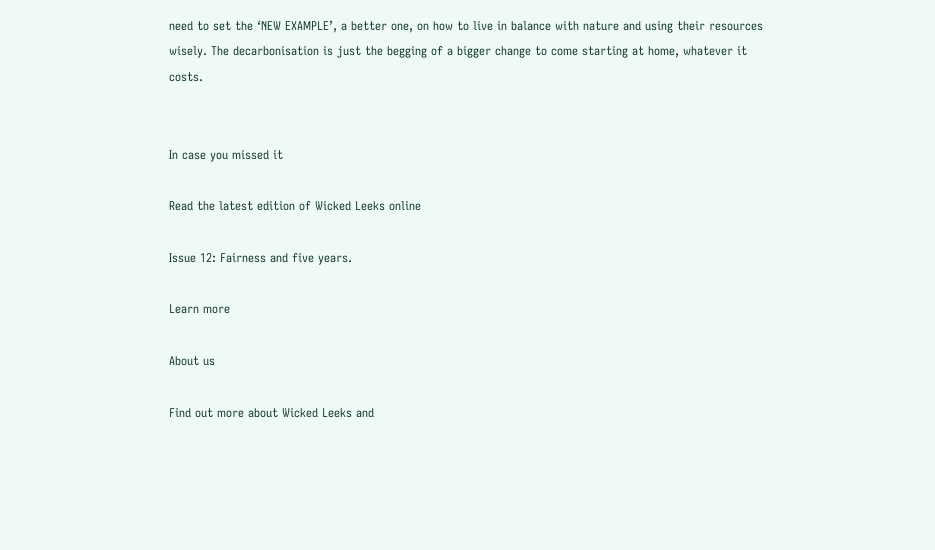need to set the ‘NEW EXAMPLE’, a better one, on how to live in balance with nature and using their resources wisely. The decarbonisation is just the begging of a bigger change to come starting at home, whatever it costs.


In case you missed it

Read the latest edition of Wicked Leeks online

Issue 12: Fairness and five years.

Learn more

About us

Find out more about Wicked Leeks and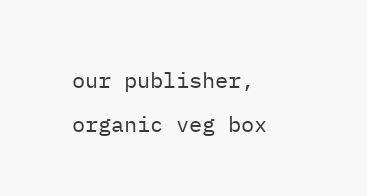our publisher, organic veg box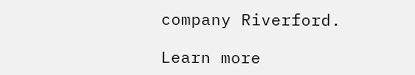company Riverford.

Learn more